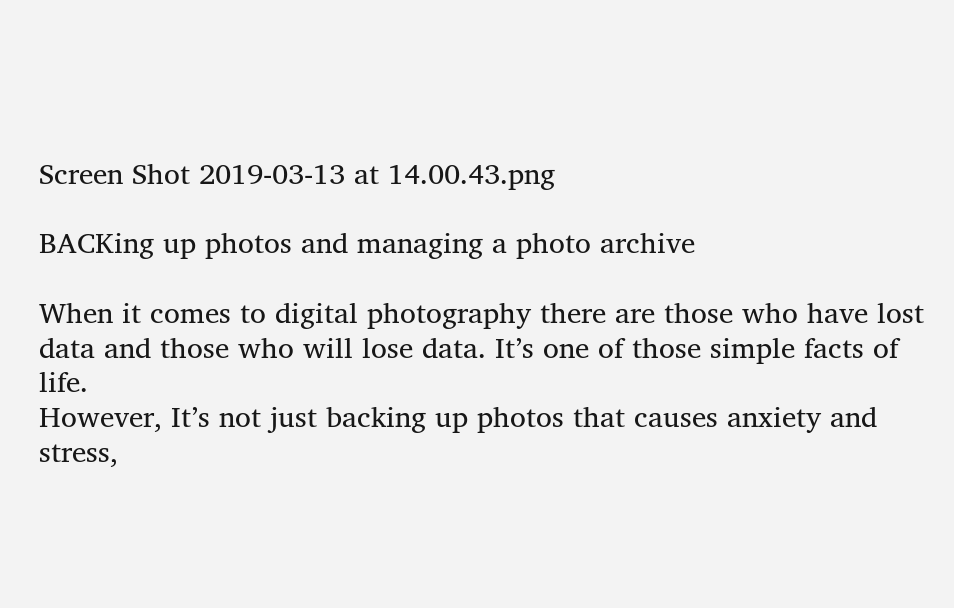Screen Shot 2019-03-13 at 14.00.43.png

BACKing up photos and managing a photo archive

When it comes to digital photography there are those who have lost data and those who will lose data. It’s one of those simple facts of life.
However, It’s not just backing up photos that causes anxiety and stress,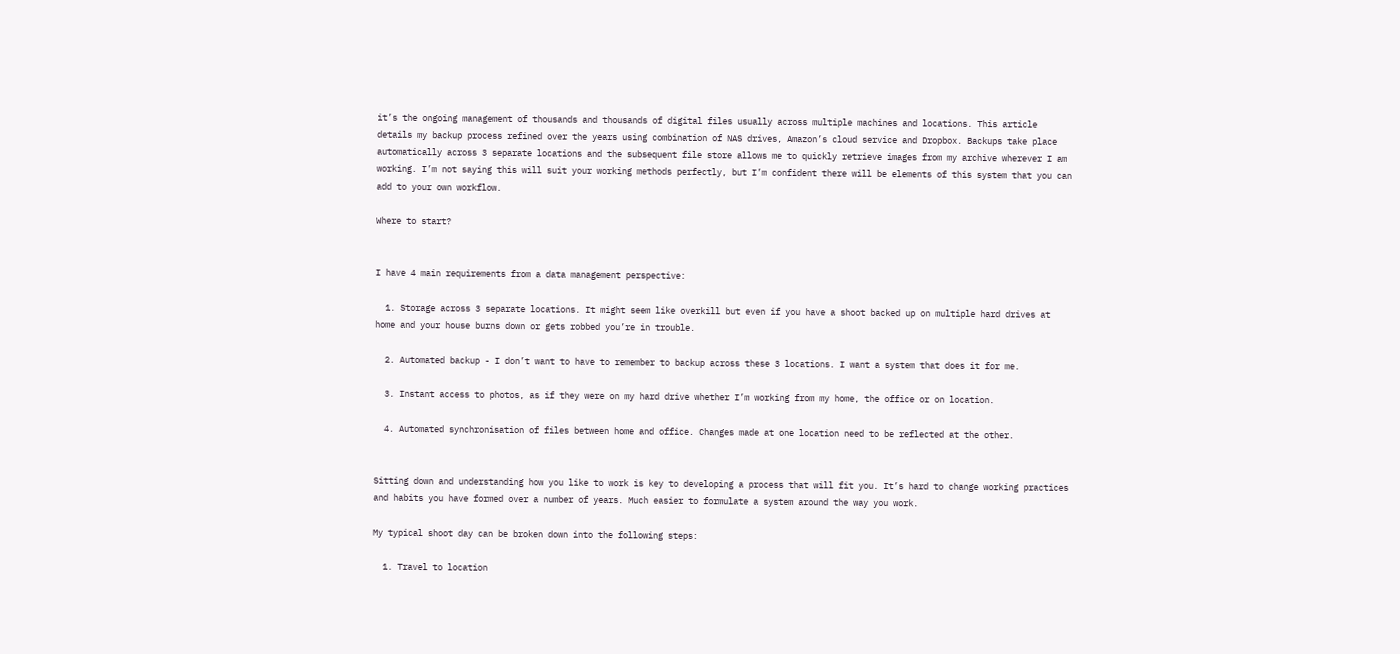it’s the ongoing management of thousands and thousands of digital files usually across multiple machines and locations. This article details my backup process refined over the years using combination of NAS drives, Amazon’s cloud service and Dropbox. Backups take place automatically across 3 separate locations and the subsequent file store allows me to quickly retrieve images from my archive wherever I am working. I’m not saying this will suit your working methods perfectly, but I’m confident there will be elements of this system that you can add to your own workflow.

Where to start?


I have 4 main requirements from a data management perspective:

  1. Storage across 3 separate locations. It might seem like overkill but even if you have a shoot backed up on multiple hard drives at home and your house burns down or gets robbed you’re in trouble.

  2. Automated backup - I don’t want to have to remember to backup across these 3 locations. I want a system that does it for me.

  3. Instant access to photos, as if they were on my hard drive whether I’m working from my home, the office or on location.

  4. Automated synchronisation of files between home and office. Changes made at one location need to be reflected at the other.


Sitting down and understanding how you like to work is key to developing a process that will fit you. It’s hard to change working practices and habits you have formed over a number of years. Much easier to formulate a system around the way you work.

My typical shoot day can be broken down into the following steps:

  1. Travel to location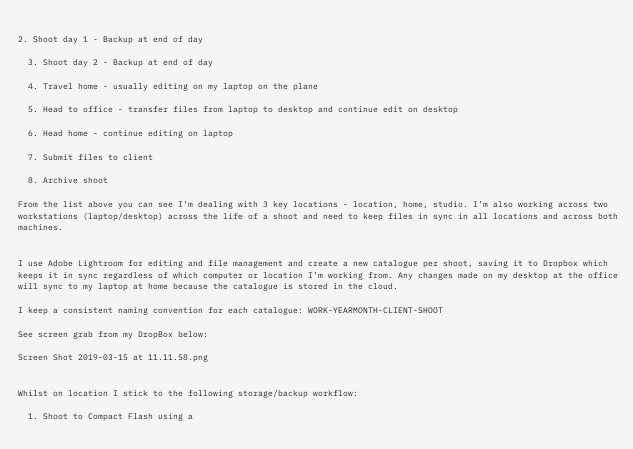2. Shoot day 1 - Backup at end of day

  3. Shoot day 2 - Backup at end of day

  4. Travel home - usually editing on my laptop on the plane

  5. Head to office - transfer files from laptop to desktop and continue edit on desktop

  6. Head home - continue editing on laptop

  7. Submit files to client

  8. Archive shoot

From the list above you can see I’m dealing with 3 key locations - location, home, studio. I’m also working across two workstations (laptop/desktop) across the life of a shoot and need to keep files in sync in all locations and across both machines.


I use Adobe Lightroom for editing and file management and create a new catalogue per shoot, saving it to Dropbox which keeps it in sync regardless of which computer or location I’m working from. Any changes made on my desktop at the office will sync to my laptop at home because the catalogue is stored in the cloud.

I keep a consistent naming convention for each catalogue: WORK-YEARMONTH-CLIENT-SHOOT

See screen grab from my DropBox below:

Screen Shot 2019-03-15 at 11.11.58.png


Whilst on location I stick to the following storage/backup workflow:

  1. Shoot to Compact Flash using a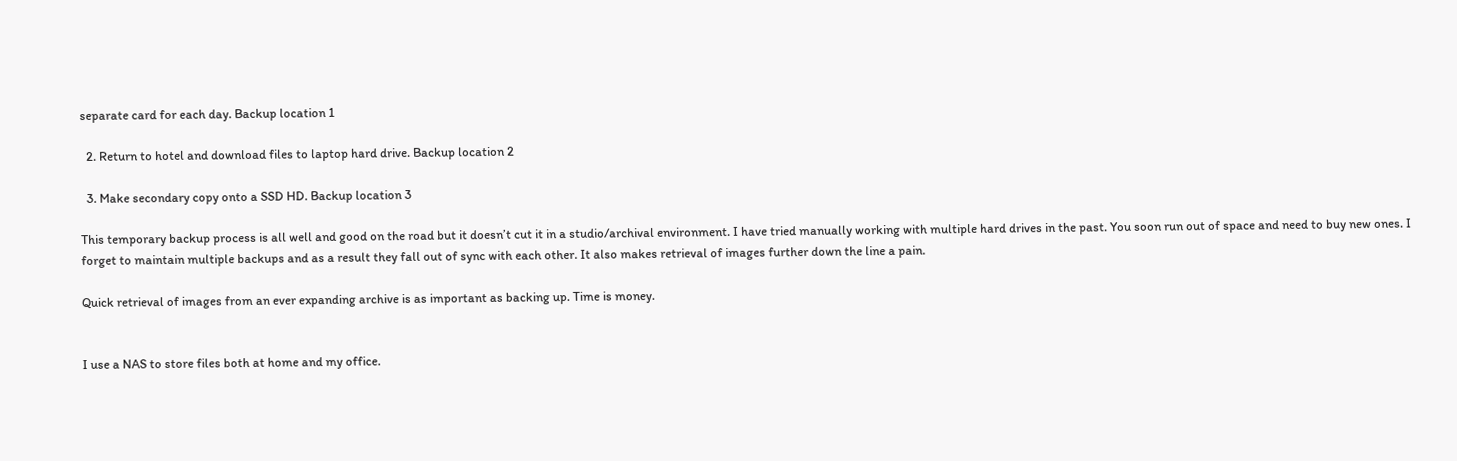separate card for each day. Backup location 1

  2. Return to hotel and download files to laptop hard drive. Backup location 2

  3. Make secondary copy onto a SSD HD. Backup location 3

This temporary backup process is all well and good on the road but it doesn’t cut it in a studio/archival environment. I have tried manually working with multiple hard drives in the past. You soon run out of space and need to buy new ones. I forget to maintain multiple backups and as a result they fall out of sync with each other. It also makes retrieval of images further down the line a pain.

Quick retrieval of images from an ever expanding archive is as important as backing up. Time is money.


I use a NAS to store files both at home and my office.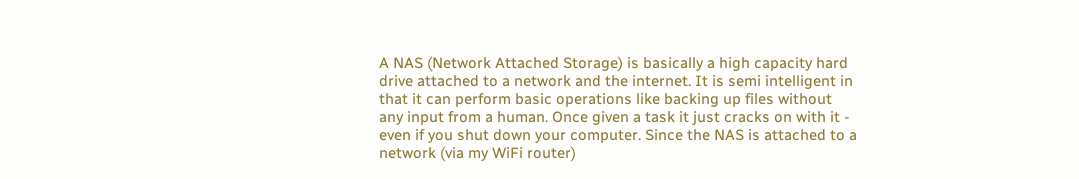A NAS (Network Attached Storage) is basically a high capacity hard drive attached to a network and the internet. It is semi intelligent in that it can perform basic operations like backing up files without any input from a human. Once given a task it just cracks on with it - even if you shut down your computer. Since the NAS is attached to a network (via my WiFi router)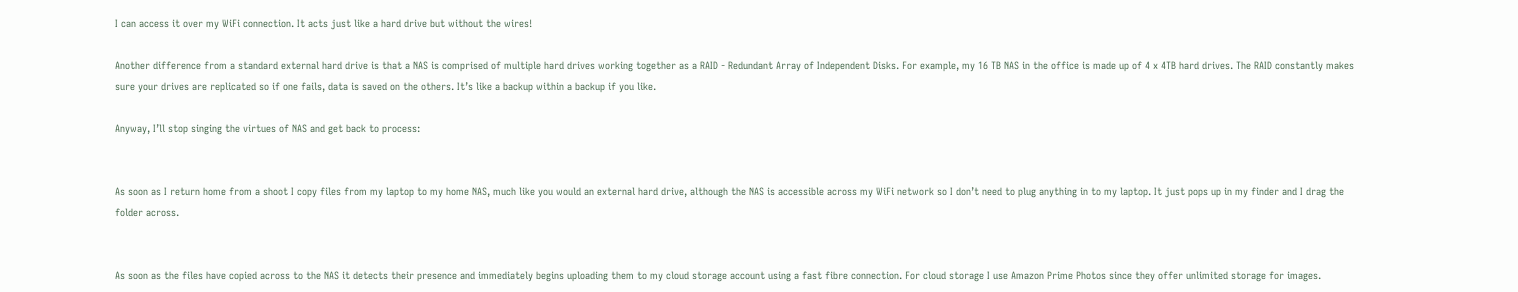I can access it over my WiFi connection. It acts just like a hard drive but without the wires!

Another difference from a standard external hard drive is that a NAS is comprised of multiple hard drives working together as a RAID - Redundant Array of Independent Disks. For example, my 16 TB NAS in the office is made up of 4 x 4TB hard drives. The RAID constantly makes sure your drives are replicated so if one fails, data is saved on the others. It’s like a backup within a backup if you like.

Anyway, I’ll stop singing the virtues of NAS and get back to process:


As soon as I return home from a shoot I copy files from my laptop to my home NAS, much like you would an external hard drive, although the NAS is accessible across my WiFi network so I don’t need to plug anything in to my laptop. It just pops up in my finder and I drag the folder across.


As soon as the files have copied across to the NAS it detects their presence and immediately begins uploading them to my cloud storage account using a fast fibre connection. For cloud storage I use Amazon Prime Photos since they offer unlimited storage for images.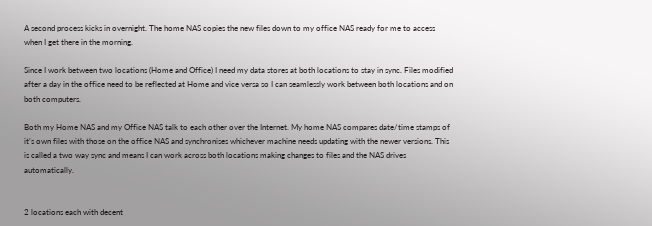A second process kicks in overnight. The home NAS copies the new files down to my office NAS ready for me to access when I get there in the morning.

Since I work between two locations (Home and Office) I need my data stores at both locations to stay in sync. Files modified after a day in the office need to be reflected at Home and vice versa so I can seamlessly work between both locations and on both computers.

Both my Home NAS and my Office NAS talk to each other over the Internet. My home NAS compares date/time stamps of it’s own files with those on the office NAS and synchronises whichever machine needs updating with the newer versions. This is called a two way sync and means I can work across both locations making changes to files and the NAS drives automatically.


2 locations each with decent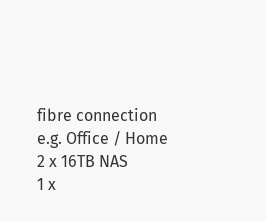fibre connection e.g. Office / Home
2 x 16TB NAS
1 x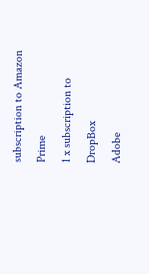subscription to Amazon Prime
1 x subscription to DropBox
Adobe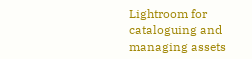Lightroom for cataloguing and managing assets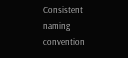Consistent naming convention